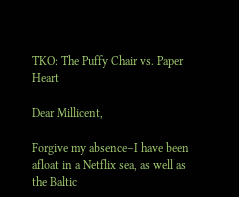TKO: The Puffy Chair vs. Paper Heart

Dear Millicent,

Forgive my absence–I have been afloat in a Netflix sea, as well as the Baltic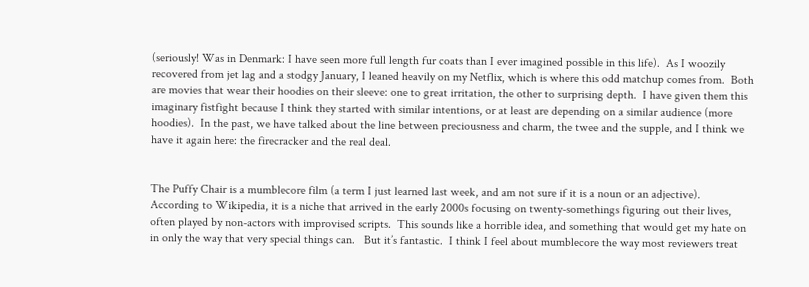(seriously! Was in Denmark: I have seen more full length fur coats than I ever imagined possible in this life).  As I woozily recovered from jet lag and a stodgy January, I leaned heavily on my Netflix, which is where this odd matchup comes from.  Both are movies that wear their hoodies on their sleeve: one to great irritation, the other to surprising depth.  I have given them this imaginary fistfight because I think they started with similar intentions, or at least are depending on a similar audience (more hoodies).  In the past, we have talked about the line between preciousness and charm, the twee and the supple, and I think we have it again here: the firecracker and the real deal.


The Puffy Chair is a mumblecore film (a term I just learned last week, and am not sure if it is a noun or an adjective).  According to Wikipedia, it is a niche that arrived in the early 2000s focusing on twenty-somethings figuring out their lives, often played by non-actors with improvised scripts.  This sounds like a horrible idea, and something that would get my hate on in only the way that very special things can.   But it’s fantastic.  I think I feel about mumblecore the way most reviewers treat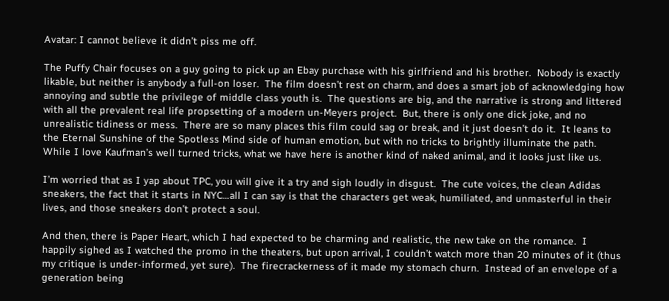Avatar: I cannot believe it didn’t piss me off.

The Puffy Chair focuses on a guy going to pick up an Ebay purchase with his girlfriend and his brother.  Nobody is exactly likable, but neither is anybody a full-on loser.  The film doesn’t rest on charm, and does a smart job of acknowledging how annoying and subtle the privilege of middle class youth is.  The questions are big, and the narrative is strong and littered with all the prevalent real life propsetting of a modern un-Meyers project.  But, there is only one dick joke, and no unrealistic tidiness or mess.  There are so many places this film could sag or break, and it just doesn’t do it.  It leans to the Eternal Sunshine of the Spotless Mind side of human emotion, but with no tricks to brightly illuminate the path.  While I love Kaufman’s well turned tricks, what we have here is another kind of naked animal, and it looks just like us.

I’m worried that as I yap about TPC, you will give it a try and sigh loudly in disgust.  The cute voices, the clean Adidas sneakers, the fact that it starts in NYC…all I can say is that the characters get weak, humiliated, and unmasterful in their lives, and those sneakers don’t protect a soul.

And then, there is Paper Heart, which I had expected to be charming and realistic, the new take on the romance.  I happily sighed as I watched the promo in the theaters, but upon arrival, I couldn’t watch more than 20 minutes of it (thus my critique is under-informed, yet sure).  The firecrackerness of it made my stomach churn.  Instead of an envelope of a generation being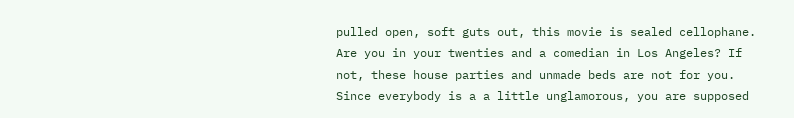pulled open, soft guts out, this movie is sealed cellophane.  Are you in your twenties and a comedian in Los Angeles? If not, these house parties and unmade beds are not for you.  Since everybody is a a little unglamorous, you are supposed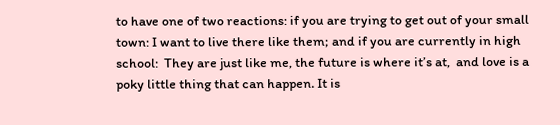to have one of two reactions: if you are trying to get out of your small town: I want to live there like them; and if you are currently in high school:  They are just like me, the future is where it’s at,  and love is a poky little thing that can happen. It is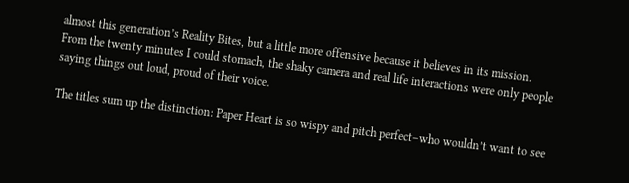almost this generation’s Reality Bites, but a little more offensive because it believes in its mission. From the twenty minutes I could stomach, the shaky camera and real life interactions were only people saying things out loud, proud of their voice.

The titles sum up the distinction: Paper Heart is so wispy and pitch perfect–who wouldn’t want to see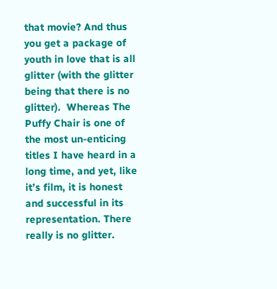that movie? And thus you get a package of youth in love that is all glitter (with the glitter being that there is no glitter).  Whereas The Puffy Chair is one of the most un-enticing titles I have heard in a long time, and yet, like it’s film, it is honest and successful in its representation. There really is no glitter.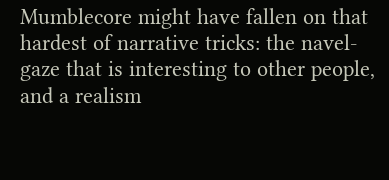Mumblecore might have fallen on that hardest of narrative tricks: the navel-gaze that is interesting to other people, and a realism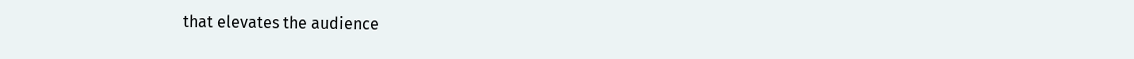that elevates the audience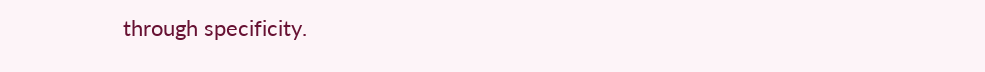through specificity.